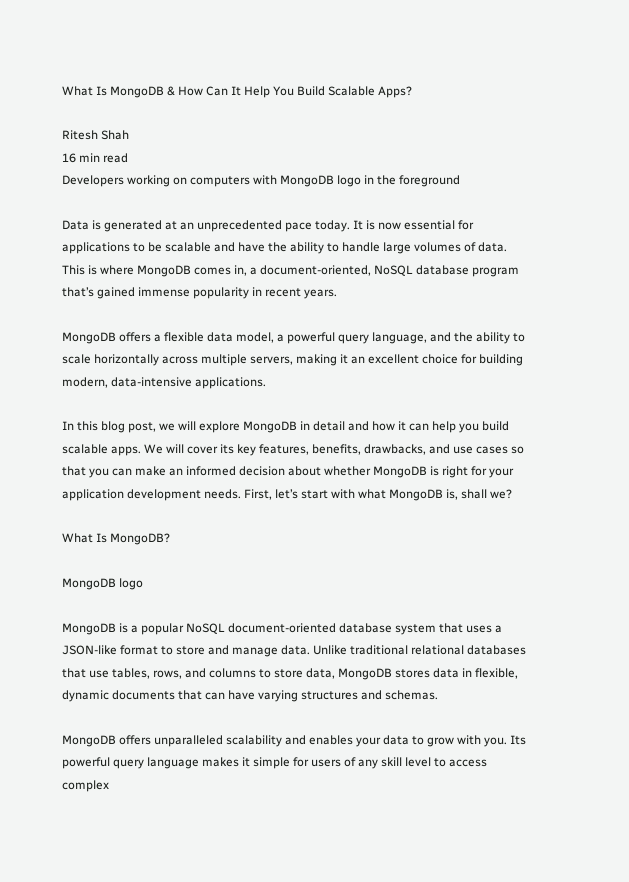What Is MongoDB & How Can It Help You Build Scalable Apps?

Ritesh Shah
16 min read
Developers working on computers with MongoDB logo in the foreground

Data is generated at an unprecedented pace today. It is now essential for applications to be scalable and have the ability to handle large volumes of data. This is where MongoDB comes in, a document-oriented, NoSQL database program that’s gained immense popularity in recent years.

MongoDB offers a flexible data model, a powerful query language, and the ability to scale horizontally across multiple servers, making it an excellent choice for building modern, data-intensive applications.

In this blog post, we will explore MongoDB in detail and how it can help you build scalable apps. We will cover its key features, benefits, drawbacks, and use cases so that you can make an informed decision about whether MongoDB is right for your application development needs. First, let’s start with what MongoDB is, shall we?

What Is MongoDB?

MongoDB logo

MongoDB is a popular NoSQL document-oriented database system that uses a JSON-like format to store and manage data. Unlike traditional relational databases that use tables, rows, and columns to store data, MongoDB stores data in flexible, dynamic documents that can have varying structures and schemas.

MongoDB offers unparalleled scalability and enables your data to grow with you. Its powerful query language makes it simple for users of any skill level to access complex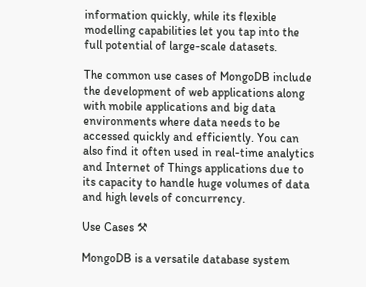information quickly, while its flexible modelling capabilities let you tap into the full potential of large-scale datasets.

The common use cases of MongoDB include the development of web applications along with mobile applications and big data environments where data needs to be accessed quickly and efficiently. You can also find it often used in real-time analytics and Internet of Things applications due to its capacity to handle huge volumes of data and high levels of concurrency.

Use Cases ⚒

MongoDB is a versatile database system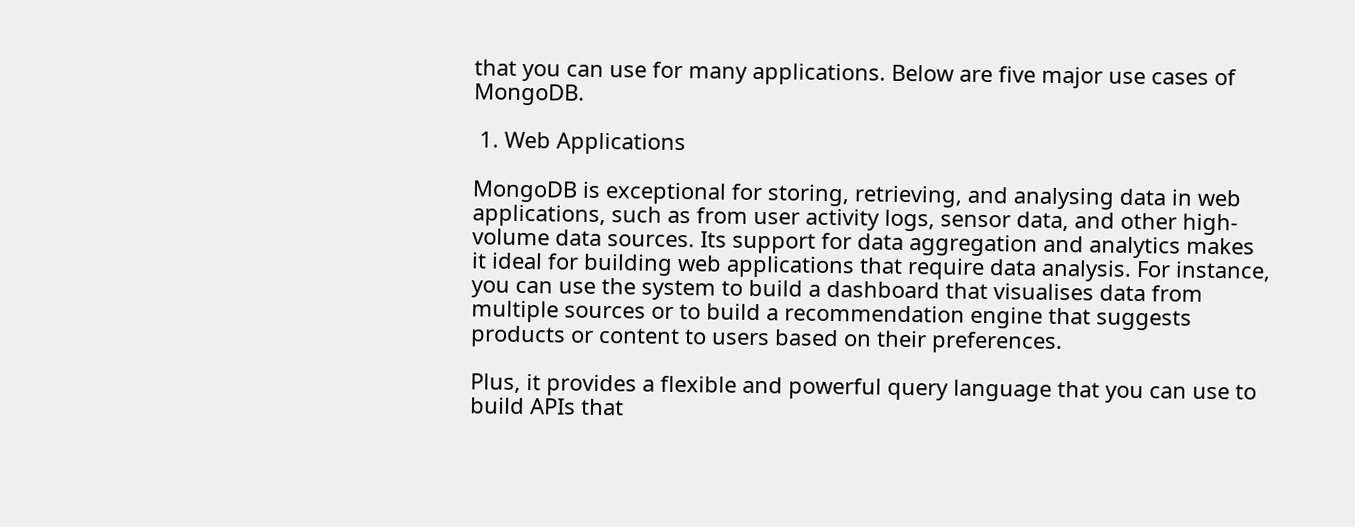that you can use for many applications. Below are five major use cases of MongoDB.

 1. Web Applications

MongoDB is exceptional for storing, retrieving, and analysing data in web applications, such as from user activity logs, sensor data, and other high-volume data sources. Its support for data aggregation and analytics makes it ideal for building web applications that require data analysis. For instance, you can use the system to build a dashboard that visualises data from multiple sources or to build a recommendation engine that suggests products or content to users based on their preferences.

Plus, it provides a flexible and powerful query language that you can use to build APIs that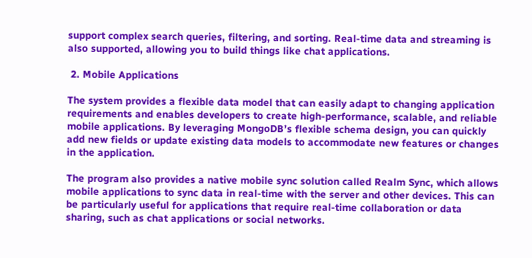support complex search queries, filtering, and sorting. Real-time data and streaming is also supported, allowing you to build things like chat applications.

 2. Mobile Applications

The system provides a flexible data model that can easily adapt to changing application requirements and enables developers to create high-performance, scalable, and reliable mobile applications. By leveraging MongoDB’s flexible schema design, you can quickly add new fields or update existing data models to accommodate new features or changes in the application.

The program also provides a native mobile sync solution called Realm Sync, which allows mobile applications to sync data in real-time with the server and other devices. This can be particularly useful for applications that require real-time collaboration or data sharing, such as chat applications or social networks.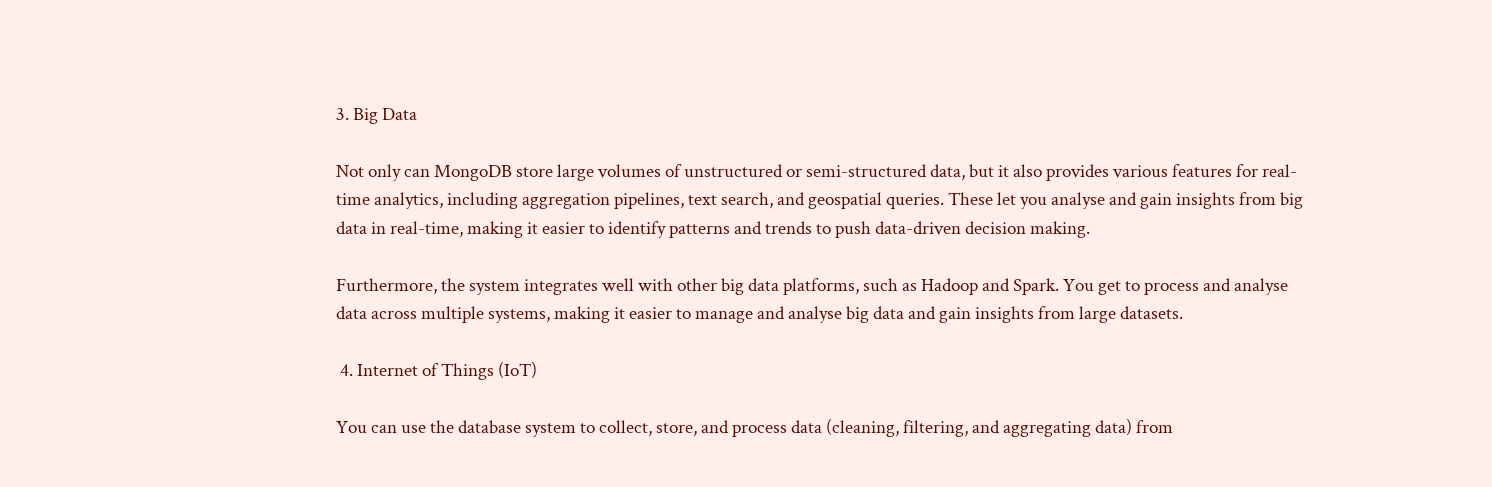3. Big Data

Not only can MongoDB store large volumes of unstructured or semi-structured data, but it also provides various features for real-time analytics, including aggregation pipelines, text search, and geospatial queries. These let you analyse and gain insights from big data in real-time, making it easier to identify patterns and trends to push data-driven decision making.

Furthermore, the system integrates well with other big data platforms, such as Hadoop and Spark. You get to process and analyse data across multiple systems, making it easier to manage and analyse big data and gain insights from large datasets.

 4. Internet of Things (IoT)

You can use the database system to collect, store, and process data (cleaning, filtering, and aggregating data) from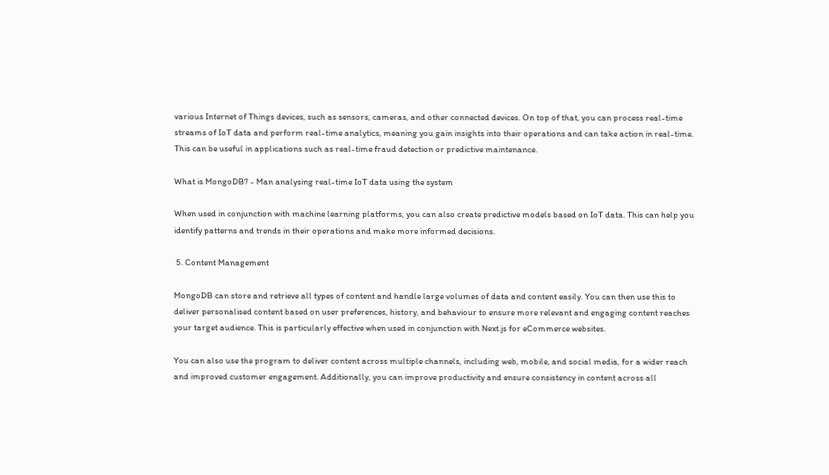various Internet of Things devices, such as sensors, cameras, and other connected devices. On top of that, you can process real-time streams of IoT data and perform real-time analytics, meaning you gain insights into their operations and can take action in real-time. This can be useful in applications such as real-time fraud detection or predictive maintenance.

What is MongoDB? - Man analysing real-time IoT data using the system

When used in conjunction with machine learning platforms, you can also create predictive models based on IoT data. This can help you identify patterns and trends in their operations and make more informed decisions.

 5. Content Management

MongoDB can store and retrieve all types of content and handle large volumes of data and content easily. You can then use this to deliver personalised content based on user preferences, history, and behaviour to ensure more relevant and engaging content reaches your target audience. This is particularly effective when used in conjunction with Next.js for eCommerce websites.

You can also use the program to deliver content across multiple channels, including web, mobile, and social media, for a wider reach and improved customer engagement. Additionally, you can improve productivity and ensure consistency in content across all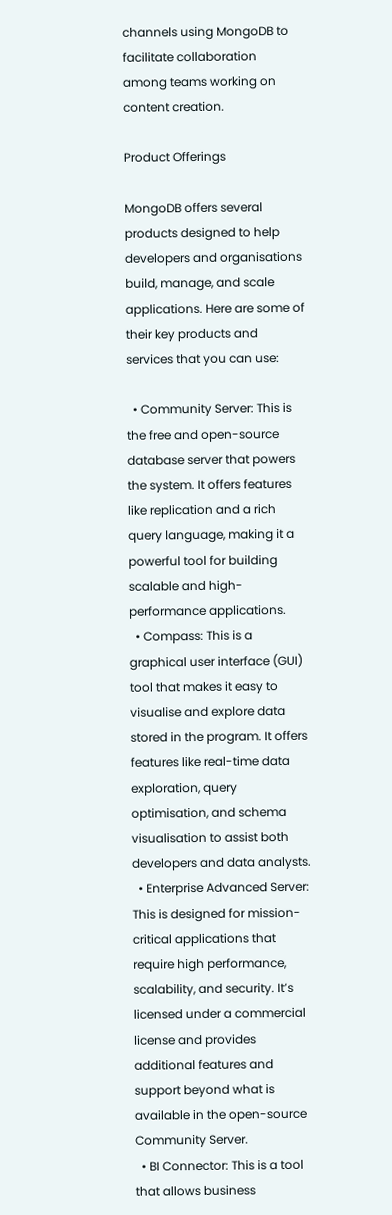channels using MongoDB to facilitate collaboration among teams working on content creation.

Product Offerings

MongoDB offers several products designed to help developers and organisations build, manage, and scale applications. Here are some of their key products and services that you can use:

  • Community Server: This is the free and open-source database server that powers the system. It offers features like replication and a rich query language, making it a powerful tool for building scalable and high-performance applications.
  • Compass: This is a graphical user interface (GUI) tool that makes it easy to visualise and explore data stored in the program. It offers features like real-time data exploration, query optimisation, and schema visualisation to assist both developers and data analysts.
  • Enterprise Advanced Server: This is designed for mission-critical applications that require high performance, scalability, and security. It’s licensed under a commercial license and provides additional features and support beyond what is available in the open-source Community Server.
  • BI Connector: This is a tool that allows business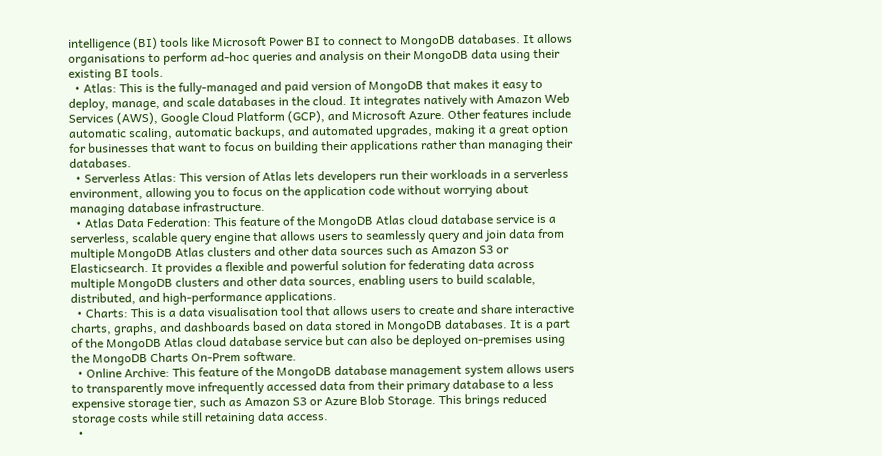intelligence (BI) tools like Microsoft Power BI to connect to MongoDB databases. It allows organisations to perform ad-hoc queries and analysis on their MongoDB data using their existing BI tools.
  • Atlas: This is the fully-managed and paid version of MongoDB that makes it easy to deploy, manage, and scale databases in the cloud. It integrates natively with Amazon Web Services (AWS), Google Cloud Platform (GCP), and Microsoft Azure. Other features include automatic scaling, automatic backups, and automated upgrades, making it a great option for businesses that want to focus on building their applications rather than managing their databases.
  • Serverless Atlas: This version of Atlas lets developers run their workloads in a serverless environment, allowing you to focus on the application code without worrying about managing database infrastructure.
  • Atlas Data Federation: This feature of the MongoDB Atlas cloud database service is a serverless, scalable query engine that allows users to seamlessly query and join data from multiple MongoDB Atlas clusters and other data sources such as Amazon S3 or Elasticsearch. It provides a flexible and powerful solution for federating data across multiple MongoDB clusters and other data sources, enabling users to build scalable, distributed, and high-performance applications.
  • Charts: This is a data visualisation tool that allows users to create and share interactive charts, graphs, and dashboards based on data stored in MongoDB databases. It is a part of the MongoDB Atlas cloud database service but can also be deployed on-premises using the MongoDB Charts On-Prem software.
  • Online Archive: This feature of the MongoDB database management system allows users to transparently move infrequently accessed data from their primary database to a less expensive storage tier, such as Amazon S3 or Azure Blob Storage. This brings reduced storage costs while still retaining data access.
  •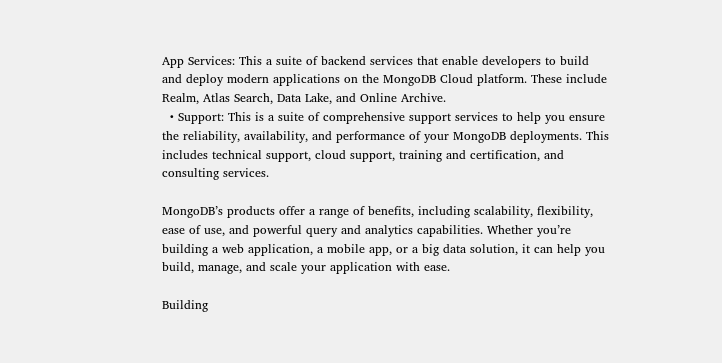App Services: This a suite of backend services that enable developers to build and deploy modern applications on the MongoDB Cloud platform. These include Realm, Atlas Search, Data Lake, and Online Archive.
  • Support: This is a suite of comprehensive support services to help you ensure the reliability, availability, and performance of your MongoDB deployments. This includes technical support, cloud support, training and certification, and consulting services.

MongoDB’s products offer a range of benefits, including scalability, flexibility, ease of use, and powerful query and analytics capabilities. Whether you’re building a web application, a mobile app, or a big data solution, it can help you build, manage, and scale your application with ease.

Building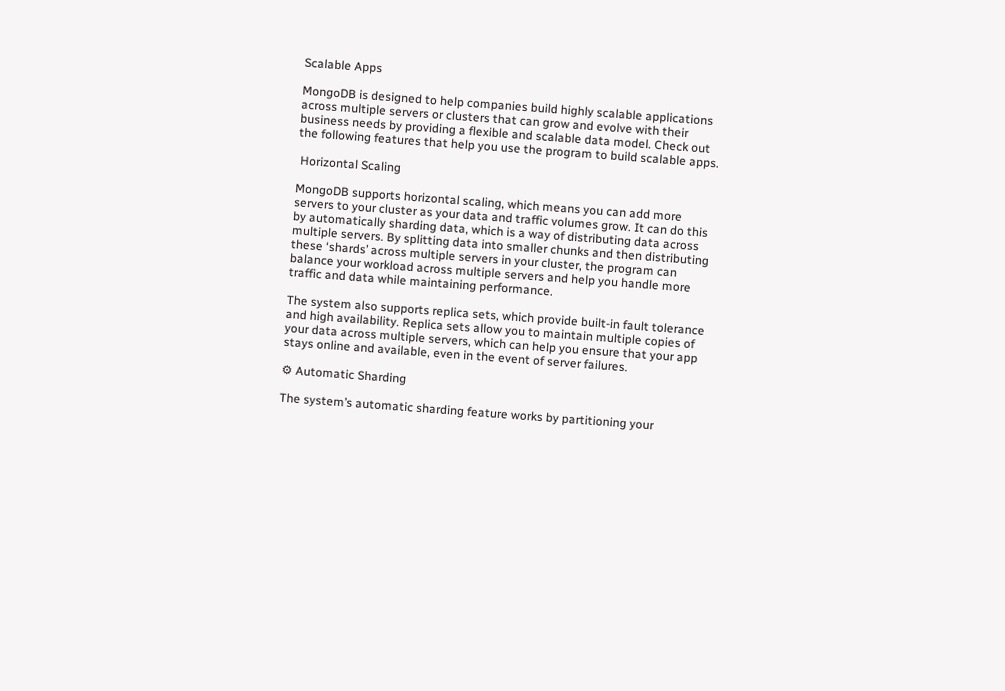Scalable Apps

MongoDB is designed to help companies build highly scalable applications across multiple servers or clusters that can grow and evolve with their business needs by providing a flexible and scalable data model. Check out the following features that help you use the program to build scalable apps.

 Horizontal Scaling

MongoDB supports horizontal scaling, which means you can add more servers to your cluster as your data and traffic volumes grow. It can do this by automatically sharding data, which is a way of distributing data across multiple servers. By splitting data into smaller chunks and then distributing these ‘shards’ across multiple servers in your cluster, the program can balance your workload across multiple servers and help you handle more traffic and data while maintaining performance.

The system also supports replica sets, which provide built-in fault tolerance and high availability. Replica sets allow you to maintain multiple copies of your data across multiple servers, which can help you ensure that your app stays online and available, even in the event of server failures.

⚙ Automatic Sharding

The system’s automatic sharding feature works by partitioning your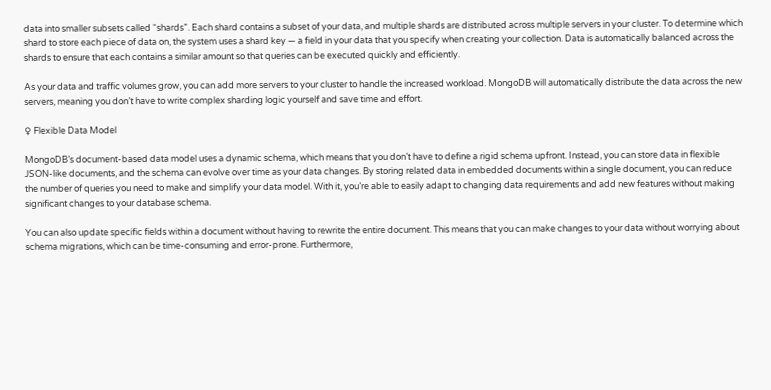data into smaller subsets called “shards”. Each shard contains a subset of your data, and multiple shards are distributed across multiple servers in your cluster. To determine which shard to store each piece of data on, the system uses a shard key — a field in your data that you specify when creating your collection. Data is automatically balanced across the shards to ensure that each contains a similar amount so that queries can be executed quickly and efficiently.

As your data and traffic volumes grow, you can add more servers to your cluster to handle the increased workload. MongoDB will automatically distribute the data across the new servers, meaning you don’t have to write complex sharding logic yourself and save time and effort.

♀ Flexible Data Model

MongoDB’s document-based data model uses a dynamic schema, which means that you don’t have to define a rigid schema upfront. Instead, you can store data in flexible JSON-like documents, and the schema can evolve over time as your data changes. By storing related data in embedded documents within a single document, you can reduce the number of queries you need to make and simplify your data model. With it, you’re able to easily adapt to changing data requirements and add new features without making significant changes to your database schema.

You can also update specific fields within a document without having to rewrite the entire document. This means that you can make changes to your data without worrying about schema migrations, which can be time-consuming and error-prone. Furthermore,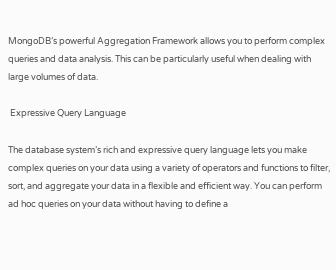MongoDB’s powerful Aggregation Framework allows you to perform complex queries and data analysis. This can be particularly useful when dealing with large volumes of data.

 Expressive Query Language

The database system’s rich and expressive query language lets you make complex queries on your data using a variety of operators and functions to filter, sort, and aggregate your data in a flexible and efficient way. You can perform ad hoc queries on your data without having to define a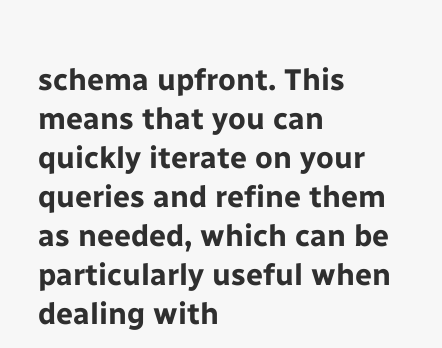schema upfront. This means that you can quickly iterate on your queries and refine them as needed, which can be particularly useful when dealing with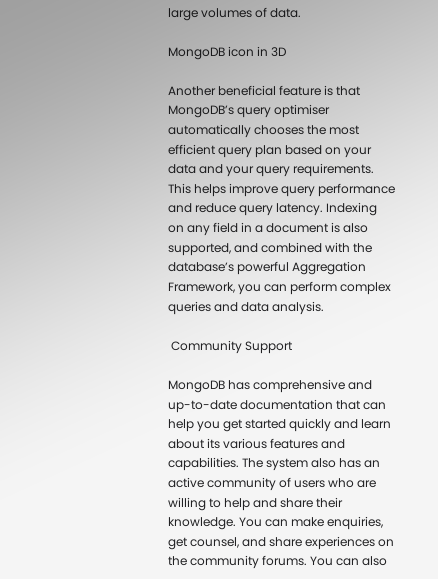large volumes of data.

MongoDB icon in 3D

Another beneficial feature is that MongoDB’s query optimiser automatically chooses the most efficient query plan based on your data and your query requirements. This helps improve query performance and reduce query latency. Indexing on any field in a document is also supported, and combined with the database’s powerful Aggregation Framework, you can perform complex queries and data analysis.

 Community Support

MongoDB has comprehensive and up-to-date documentation that can help you get started quickly and learn about its various features and capabilities. The system also has an active community of users who are willing to help and share their knowledge. You can make enquiries, get counsel, and share experiences on the community forums. You can also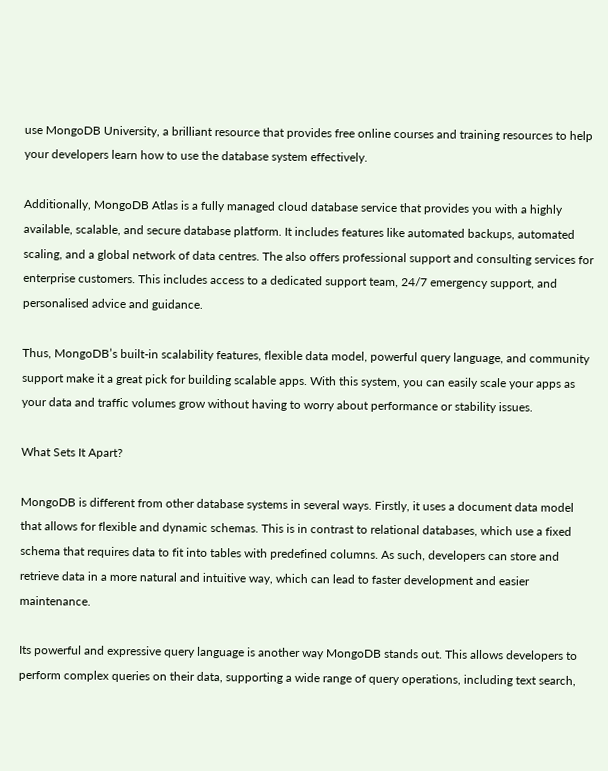use MongoDB University, a brilliant resource that provides free online courses and training resources to help your developers learn how to use the database system effectively.

Additionally, MongoDB Atlas is a fully managed cloud database service that provides you with a highly available, scalable, and secure database platform. It includes features like automated backups, automated scaling, and a global network of data centres. The also offers professional support and consulting services for enterprise customers. This includes access to a dedicated support team, 24/7 emergency support, and personalised advice and guidance.

Thus, MongoDB’s built-in scalability features, flexible data model, powerful query language, and community support make it a great pick for building scalable apps. With this system, you can easily scale your apps as your data and traffic volumes grow without having to worry about performance or stability issues.

What Sets It Apart?

MongoDB is different from other database systems in several ways. Firstly, it uses a document data model that allows for flexible and dynamic schemas. This is in contrast to relational databases, which use a fixed schema that requires data to fit into tables with predefined columns. As such, developers can store and retrieve data in a more natural and intuitive way, which can lead to faster development and easier maintenance.

Its powerful and expressive query language is another way MongoDB stands out. This allows developers to perform complex queries on their data, supporting a wide range of query operations, including text search,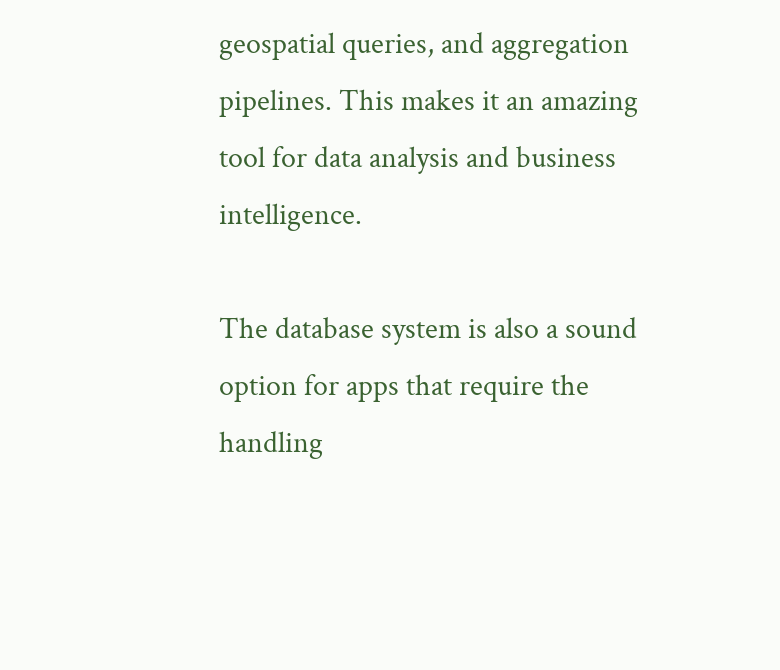geospatial queries, and aggregation pipelines. This makes it an amazing tool for data analysis and business intelligence.

The database system is also a sound option for apps that require the handling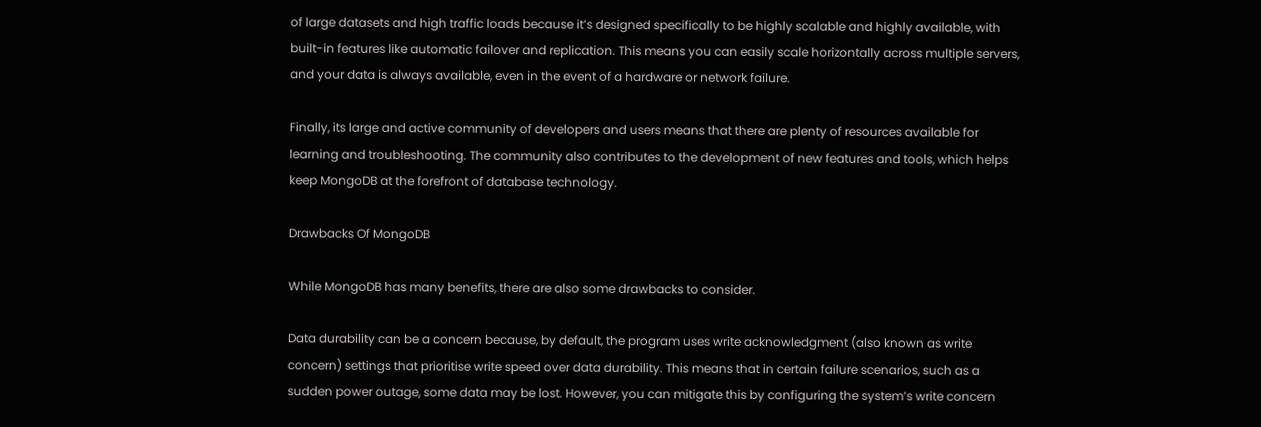of large datasets and high traffic loads because it’s designed specifically to be highly scalable and highly available, with built-in features like automatic failover and replication. This means you can easily scale horizontally across multiple servers, and your data is always available, even in the event of a hardware or network failure.

Finally, its large and active community of developers and users means that there are plenty of resources available for learning and troubleshooting. The community also contributes to the development of new features and tools, which helps keep MongoDB at the forefront of database technology.

Drawbacks Of MongoDB

While MongoDB has many benefits, there are also some drawbacks to consider.

Data durability can be a concern because, by default, the program uses write acknowledgment (also known as write concern) settings that prioritise write speed over data durability. This means that in certain failure scenarios, such as a sudden power outage, some data may be lost. However, you can mitigate this by configuring the system’s write concern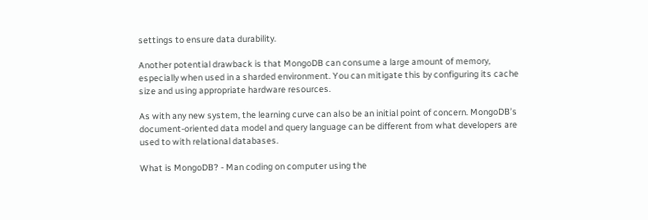settings to ensure data durability.

Another potential drawback is that MongoDB can consume a large amount of memory, especially when used in a sharded environment. You can mitigate this by configuring its cache size and using appropriate hardware resources.

As with any new system, the learning curve can also be an initial point of concern. MongoDB’s document-oriented data model and query language can be different from what developers are used to with relational databases.

What is MongoDB? - Man coding on computer using the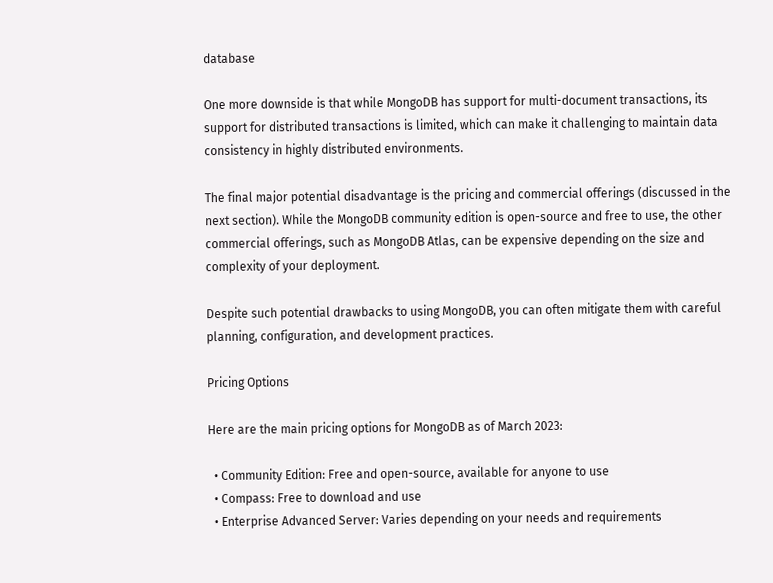database

One more downside is that while MongoDB has support for multi-document transactions, its support for distributed transactions is limited, which can make it challenging to maintain data consistency in highly distributed environments.

The final major potential disadvantage is the pricing and commercial offerings (discussed in the next section). While the MongoDB community edition is open-source and free to use, the other commercial offerings, such as MongoDB Atlas, can be expensive depending on the size and complexity of your deployment.

Despite such potential drawbacks to using MongoDB, you can often mitigate them with careful planning, configuration, and development practices.

Pricing Options

Here are the main pricing options for MongoDB as of March 2023:

  • Community Edition: Free and open-source, available for anyone to use
  • Compass: Free to download and use
  • Enterprise Advanced Server: Varies depending on your needs and requirements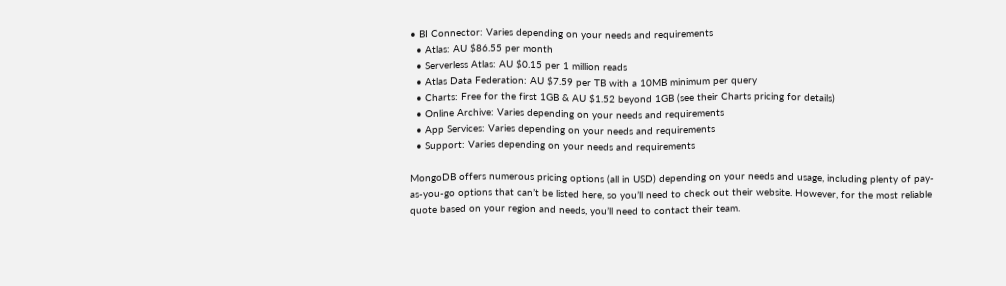• BI Connector: Varies depending on your needs and requirements
  • Atlas: AU $86.55 per month
  • Serverless Atlas: AU $0.15 per 1 million reads
  • Atlas Data Federation: AU $7.59 per TB with a 10MB minimum per query
  • Charts: Free for the first 1GB & AU $1.52 beyond 1GB (see their Charts pricing for details)
  • Online Archive: Varies depending on your needs and requirements
  • App Services: Varies depending on your needs and requirements
  • Support: Varies depending on your needs and requirements

MongoDB offers numerous pricing options (all in USD) depending on your needs and usage, including plenty of pay-as-you-go options that can’t be listed here, so you’ll need to check out their website. However, for the most reliable quote based on your region and needs, you’ll need to contact their team.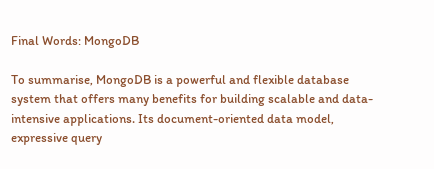Final Words: MongoDB

To summarise, MongoDB is a powerful and flexible database system that offers many benefits for building scalable and data-intensive applications. Its document-oriented data model, expressive query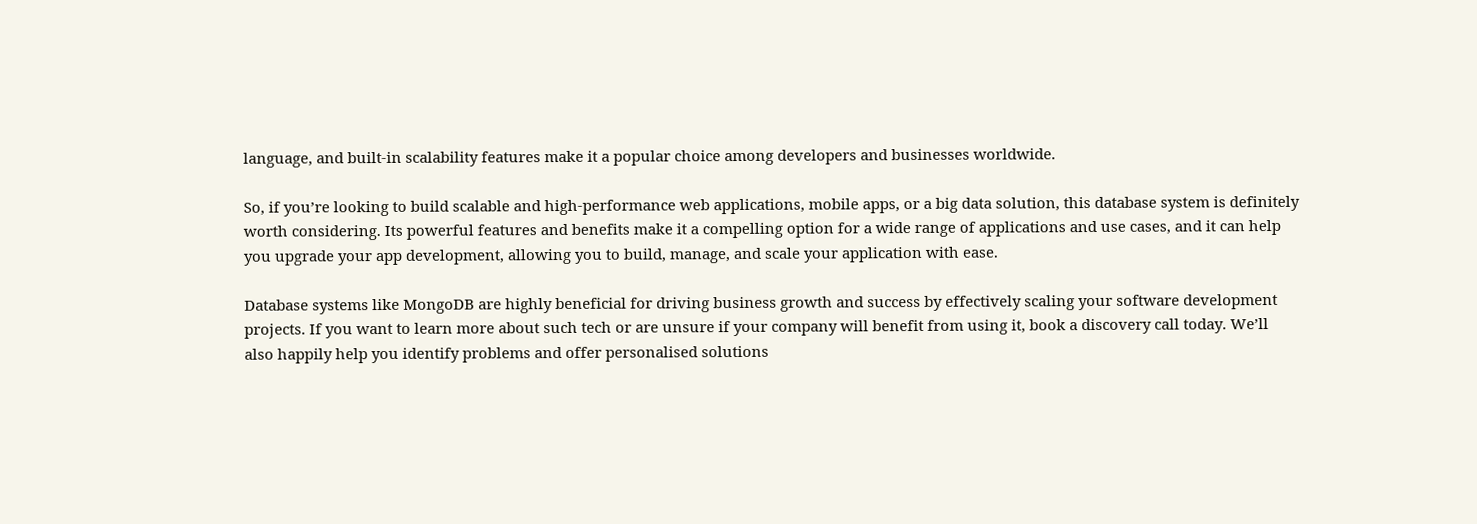language, and built-in scalability features make it a popular choice among developers and businesses worldwide.

So, if you’re looking to build scalable and high-performance web applications, mobile apps, or a big data solution, this database system is definitely worth considering. Its powerful features and benefits make it a compelling option for a wide range of applications and use cases, and it can help you upgrade your app development, allowing you to build, manage, and scale your application with ease.

Database systems like MongoDB are highly beneficial for driving business growth and success by effectively scaling your software development projects. If you want to learn more about such tech or are unsure if your company will benefit from using it, book a discovery call today. We’ll also happily help you identify problems and offer personalised solutions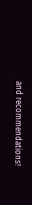and recommendations!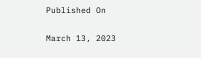Published On

March 13, 2023